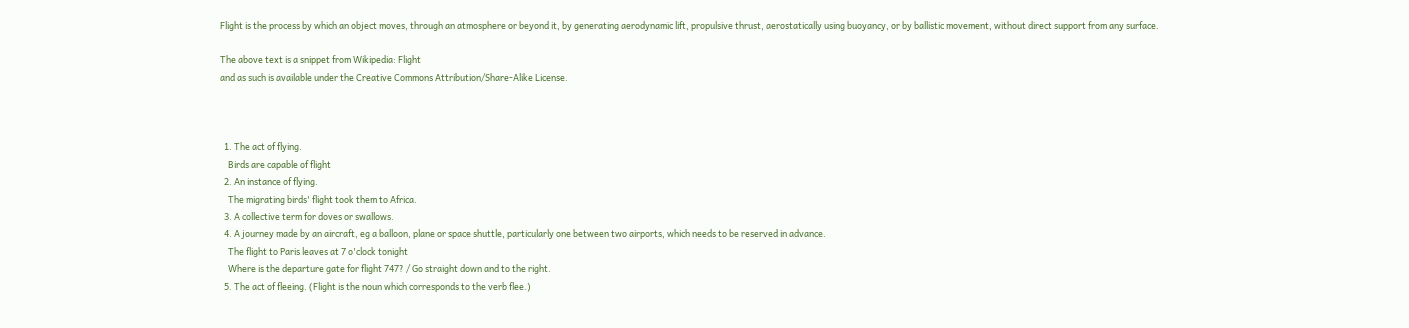Flight is the process by which an object moves, through an atmosphere or beyond it, by generating aerodynamic lift, propulsive thrust, aerostatically using buoyancy, or by ballistic movement, without direct support from any surface.

The above text is a snippet from Wikipedia: Flight
and as such is available under the Creative Commons Attribution/Share-Alike License.



  1. The act of flying.
    Birds are capable of flight
  2. An instance of flying.
    The migrating birds' flight took them to Africa.
  3. A collective term for doves or swallows.
  4. A journey made by an aircraft, eg a balloon, plane or space shuttle, particularly one between two airports, which needs to be reserved in advance.
    The flight to Paris leaves at 7 o'clock tonight
    Where is the departure gate for flight 747? / Go straight down and to the right.
  5. The act of fleeing. (Flight is the noun which corresponds to the verb flee.)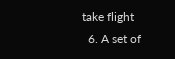take flight
  6. A set of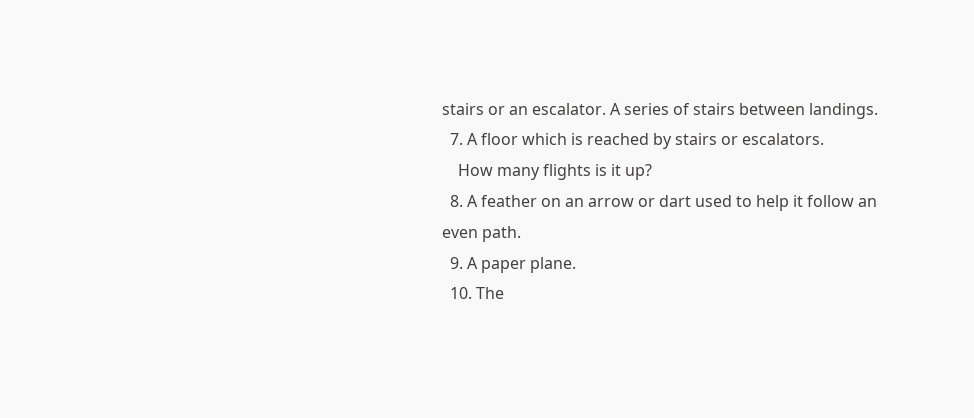stairs or an escalator. A series of stairs between landings.
  7. A floor which is reached by stairs or escalators.
    How many flights is it up?
  8. A feather on an arrow or dart used to help it follow an even path.
  9. A paper plane.
  10. The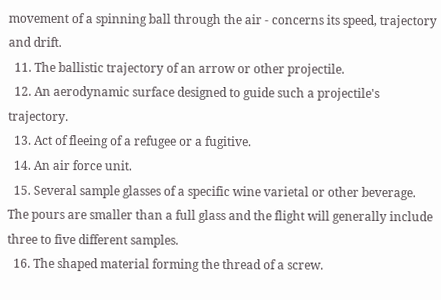movement of a spinning ball through the air - concerns its speed, trajectory and drift.
  11. The ballistic trajectory of an arrow or other projectile.
  12. An aerodynamic surface designed to guide such a projectile's trajectory.
  13. Act of fleeing of a refugee or a fugitive.
  14. An air force unit.
  15. Several sample glasses of a specific wine varietal or other beverage. The pours are smaller than a full glass and the flight will generally include three to five different samples.
  16. The shaped material forming the thread of a screw.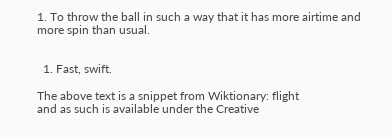1. To throw the ball in such a way that it has more airtime and more spin than usual.


  1. Fast, swift.

The above text is a snippet from Wiktionary: flight
and as such is available under the Creative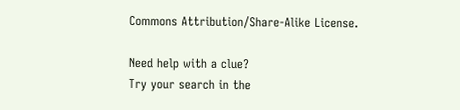Commons Attribution/Share-Alike License.

Need help with a clue?
Try your search in the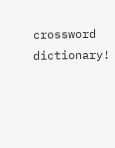crossword dictionary!